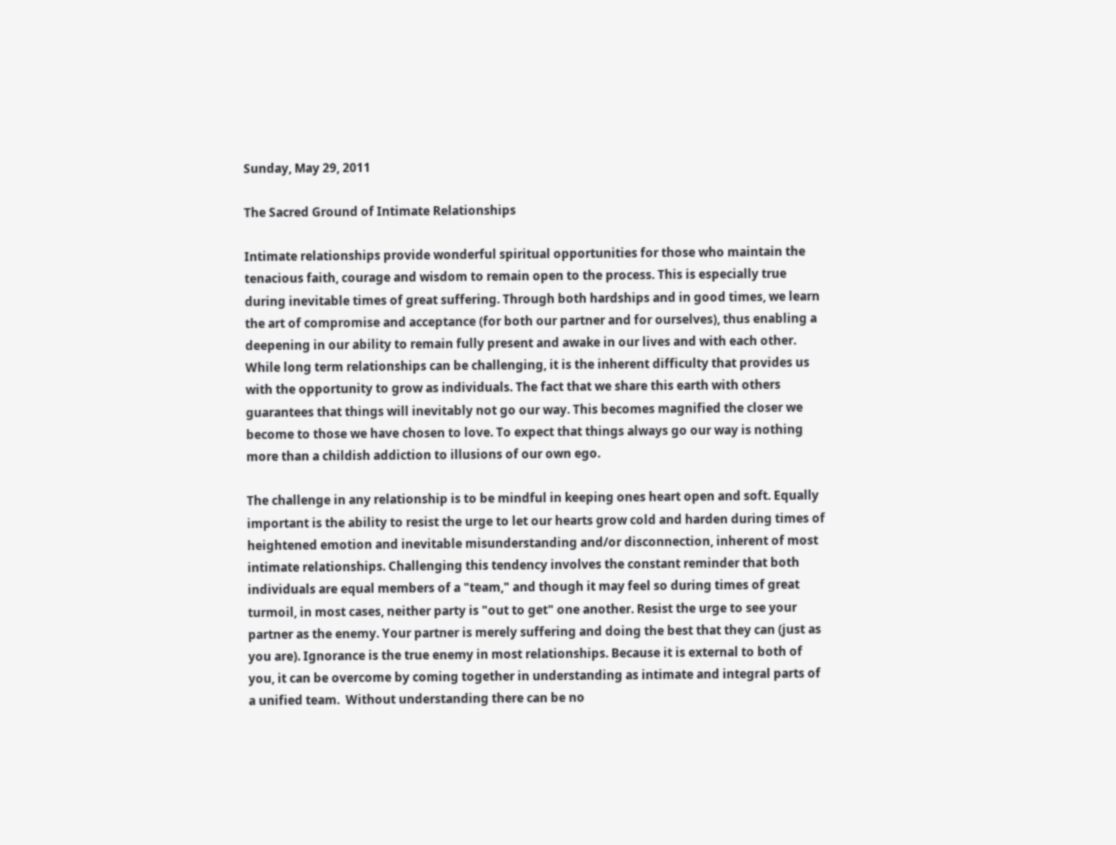Sunday, May 29, 2011

The Sacred Ground of Intimate Relationships

Intimate relationships provide wonderful spiritual opportunities for those who maintain the tenacious faith, courage and wisdom to remain open to the process. This is especially true during inevitable times of great suffering. Through both hardships and in good times, we learn the art of compromise and acceptance (for both our partner and for ourselves), thus enabling a deepening in our ability to remain fully present and awake in our lives and with each other. While long term relationships can be challenging, it is the inherent difficulty that provides us with the opportunity to grow as individuals. The fact that we share this earth with others guarantees that things will inevitably not go our way. This becomes magnified the closer we become to those we have chosen to love. To expect that things always go our way is nothing more than a childish addiction to illusions of our own ego.

The challenge in any relationship is to be mindful in keeping ones heart open and soft. Equally important is the ability to resist the urge to let our hearts grow cold and harden during times of heightened emotion and inevitable misunderstanding and/or disconnection, inherent of most intimate relationships. Challenging this tendency involves the constant reminder that both individuals are equal members of a "team," and though it may feel so during times of great turmoil, in most cases, neither party is "out to get" one another. Resist the urge to see your partner as the enemy. Your partner is merely suffering and doing the best that they can (just as you are). Ignorance is the true enemy in most relationships. Because it is external to both of you, it can be overcome by coming together in understanding as intimate and integral parts of a unified team.  Without understanding there can be no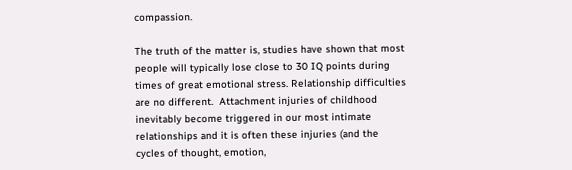compassion.

The truth of the matter is, studies have shown that most people will typically lose close to 30 IQ points during times of great emotional stress. Relationship difficulties are no different.  Attachment injuries of childhood inevitably become triggered in our most intimate relationships and it is often these injuries (and the cycles of thought, emotion,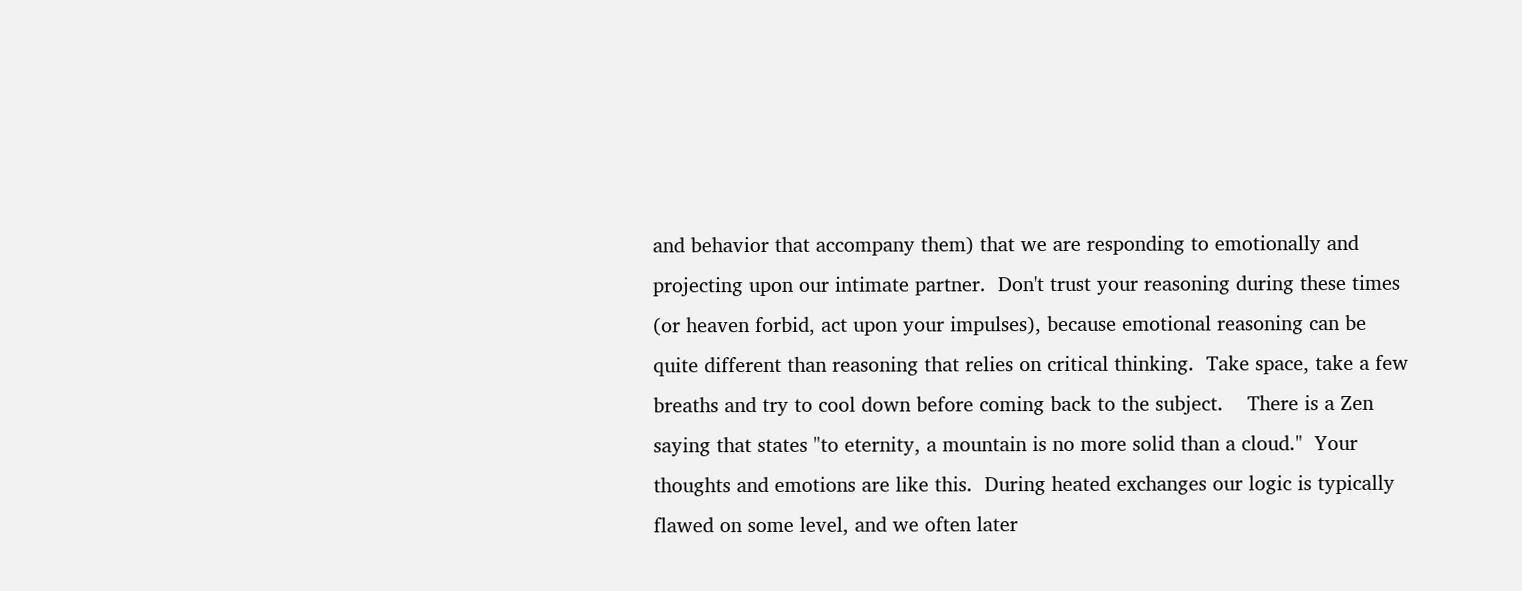and behavior that accompany them) that we are responding to emotionally and projecting upon our intimate partner.  Don't trust your reasoning during these times (or heaven forbid, act upon your impulses), because emotional reasoning can be quite different than reasoning that relies on critical thinking.  Take space, take a few breaths and try to cool down before coming back to the subject.    There is a Zen saying that states "to eternity, a mountain is no more solid than a cloud."  Your thoughts and emotions are like this.  During heated exchanges our logic is typically flawed on some level, and we often later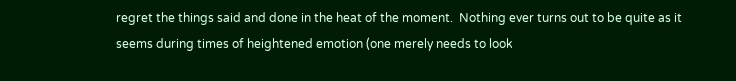regret the things said and done in the heat of the moment.  Nothing ever turns out to be quite as it seems during times of heightened emotion (one merely needs to look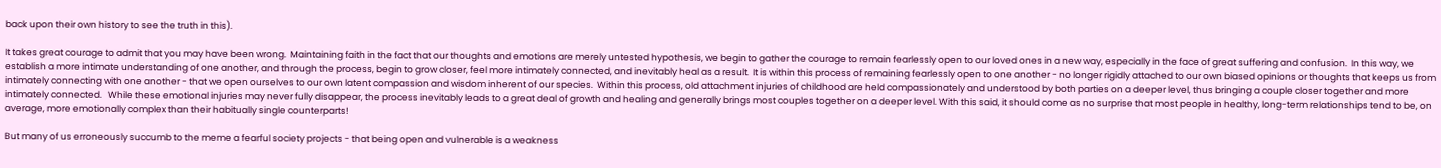back upon their own history to see the truth in this).

It takes great courage to admit that you may have been wrong.  Maintaining faith in the fact that our thoughts and emotions are merely untested hypothesis, we begin to gather the courage to remain fearlessly open to our loved ones in a new way, especially in the face of great suffering and confusion.  In this way, we establish a more intimate understanding of one another, and through the process, begin to grow closer, feel more intimately connected, and inevitably heal as a result.  It is within this process of remaining fearlessly open to one another - no longer rigidly attached to our own biased opinions or thoughts that keeps us from intimately connecting with one another - that we open ourselves to our own latent compassion and wisdom inherent of our species.  Within this process, old attachment injuries of childhood are held compassionately and understood by both parties on a deeper level, thus bringing a couple closer together and more intimately connected.   While these emotional injuries may never fully disappear, the process inevitably leads to a great deal of growth and healing and generally brings most couples together on a deeper level. With this said, it should come as no surprise that most people in healthy, long-term relationships tend to be, on average, more emotionally complex than their habitually single counterparts!

But many of us erroneously succumb to the meme a fearful society projects - that being open and vulnerable is a weakness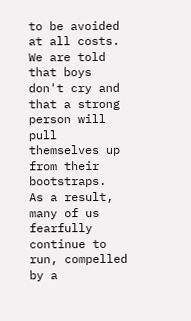to be avoided at all costs.  We are told that boys don't cry and that a strong person will pull themselves up from their bootstraps.  As a result, many of us fearfully continue to run, compelled by a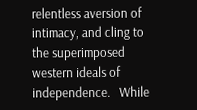relentless aversion of intimacy, and cling to the superimposed western ideals of independence.   While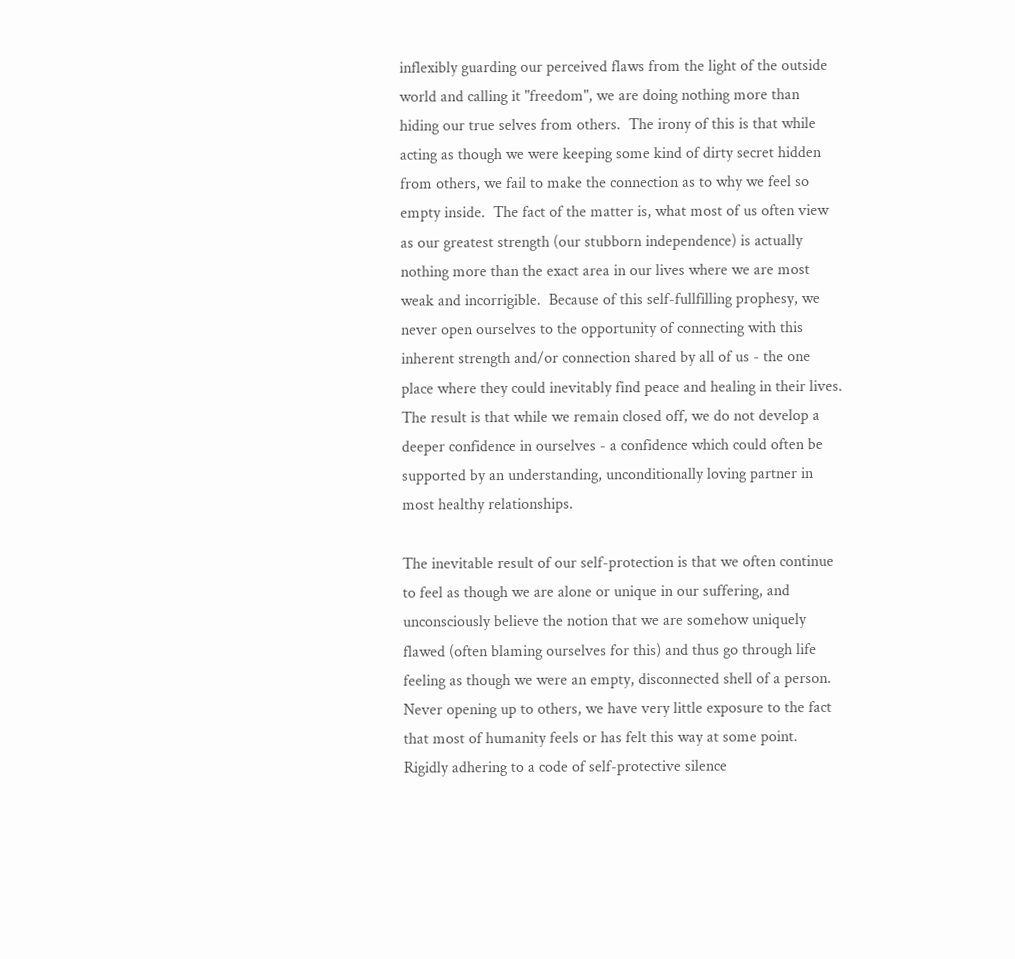inflexibly guarding our perceived flaws from the light of the outside world and calling it "freedom", we are doing nothing more than hiding our true selves from others.  The irony of this is that while acting as though we were keeping some kind of dirty secret hidden from others, we fail to make the connection as to why we feel so empty inside.  The fact of the matter is, what most of us often view as our greatest strength (our stubborn independence) is actually nothing more than the exact area in our lives where we are most weak and incorrigible.  Because of this self-fullfilling prophesy, we never open ourselves to the opportunity of connecting with this inherent strength and/or connection shared by all of us - the one place where they could inevitably find peace and healing in their lives.  The result is that while we remain closed off, we do not develop a deeper confidence in ourselves - a confidence which could often be supported by an understanding, unconditionally loving partner in most healthy relationships.

The inevitable result of our self-protection is that we often continue to feel as though we are alone or unique in our suffering, and unconsciously believe the notion that we are somehow uniquely flawed (often blaming ourselves for this) and thus go through life feeling as though we were an empty, disconnected shell of a person.  Never opening up to others, we have very little exposure to the fact that most of humanity feels or has felt this way at some point.  Rigidly adhering to a code of self-protective silence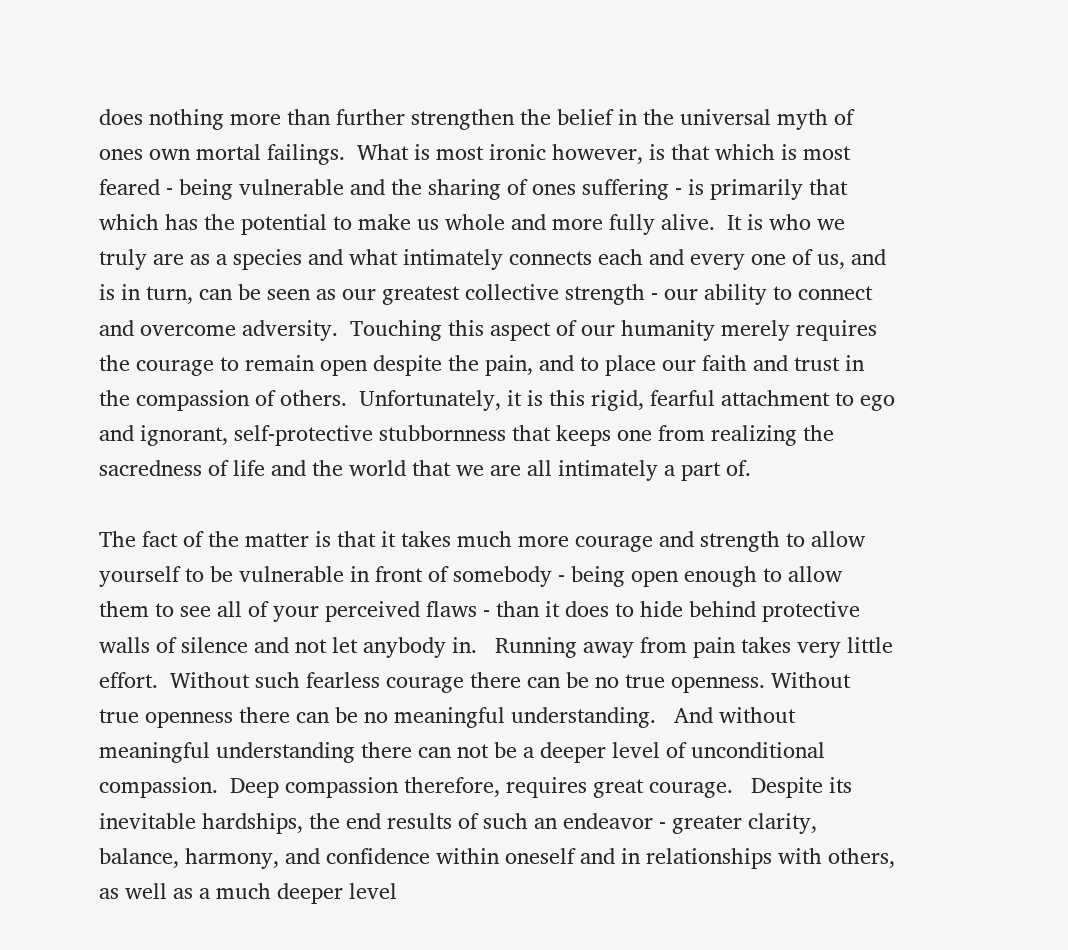does nothing more than further strengthen the belief in the universal myth of ones own mortal failings.  What is most ironic however, is that which is most feared - being vulnerable and the sharing of ones suffering - is primarily that which has the potential to make us whole and more fully alive.  It is who we truly are as a species and what intimately connects each and every one of us, and is in turn, can be seen as our greatest collective strength - our ability to connect and overcome adversity.  Touching this aspect of our humanity merely requires the courage to remain open despite the pain, and to place our faith and trust in the compassion of others.  Unfortunately, it is this rigid, fearful attachment to ego and ignorant, self-protective stubbornness that keeps one from realizing the sacredness of life and the world that we are all intimately a part of.

The fact of the matter is that it takes much more courage and strength to allow yourself to be vulnerable in front of somebody - being open enough to allow them to see all of your perceived flaws - than it does to hide behind protective walls of silence and not let anybody in.   Running away from pain takes very little effort.  Without such fearless courage there can be no true openness. Without true openness there can be no meaningful understanding.   And without meaningful understanding there can not be a deeper level of unconditional compassion.  Deep compassion therefore, requires great courage.   Despite its inevitable hardships, the end results of such an endeavor - greater clarity, balance, harmony, and confidence within oneself and in relationships with others, as well as a much deeper level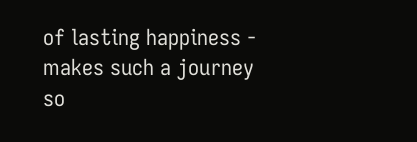of lasting happiness - makes such a journey so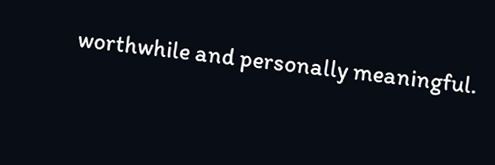worthwhile and personally meaningful.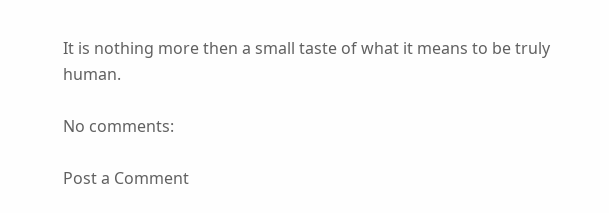It is nothing more then a small taste of what it means to be truly human.

No comments:

Post a Comment